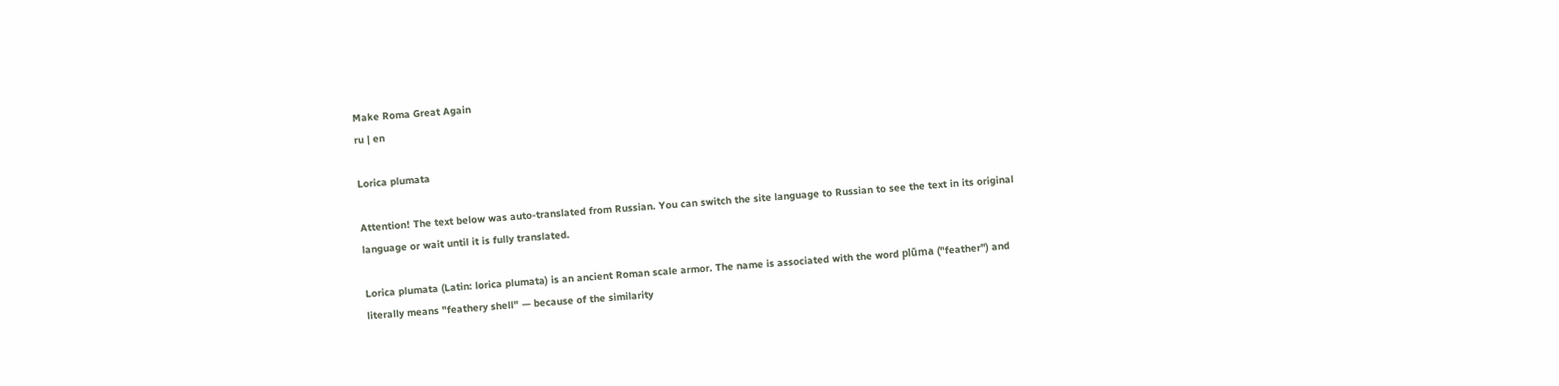Make Roma Great Again
ru | en

Lorica plumata

Attention! The text below was auto-translated from Russian. You can switch the site language to Russian to see the text in its original language or wait until it is fully translated.

Lorica plumata (Latin: lorica plumata) is an ancient Roman scale armor. The name is associated with the word plūma ("feather") and literally means "feathery shell" — because of the similarity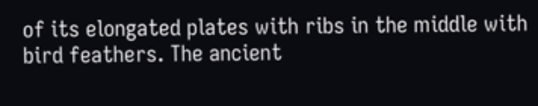of its elongated plates with ribs in the middle with bird feathers. The ancient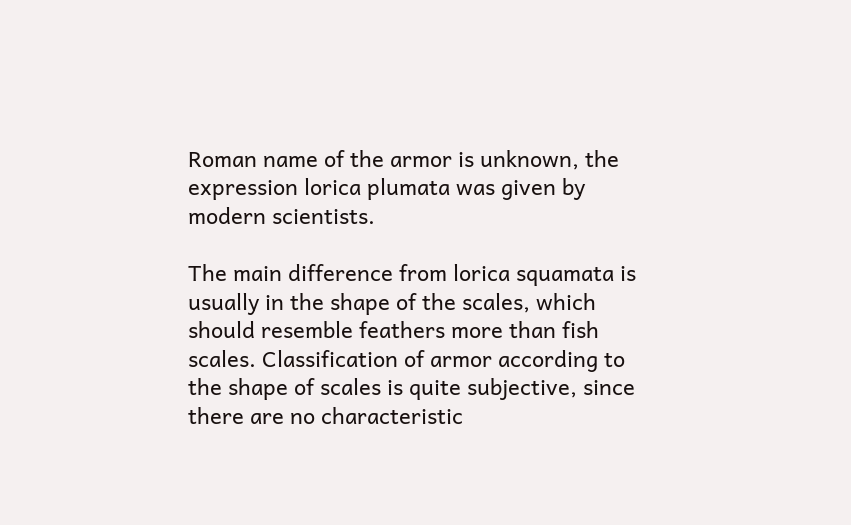Roman name of the armor is unknown, the expression lorica plumata was given by modern scientists.

The main difference from lorica squamata is usually in the shape of the scales, which should resemble feathers more than fish scales. Classification of armor according to the shape of scales is quite subjective, since there are no characteristic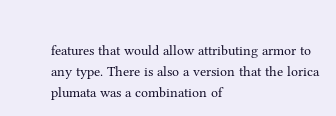features that would allow attributing armor to any type. There is also a version that the lorica plumata was a combination of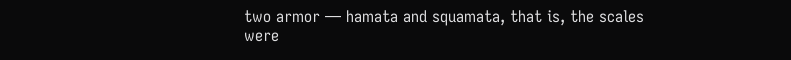two armor — hamata and squamata, that is, the scales were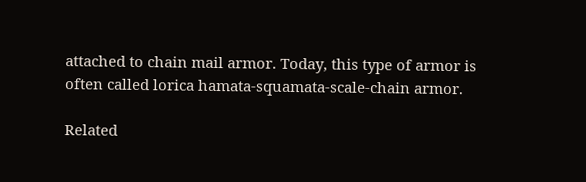attached to chain mail armor. Today, this type of armor is often called lorica hamata-squamata-scale-chain armor.

Related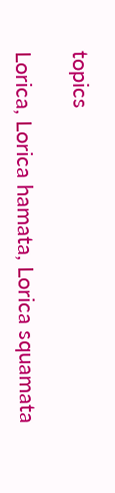topics

Lorica, Lorica hamata, Lorica squamata